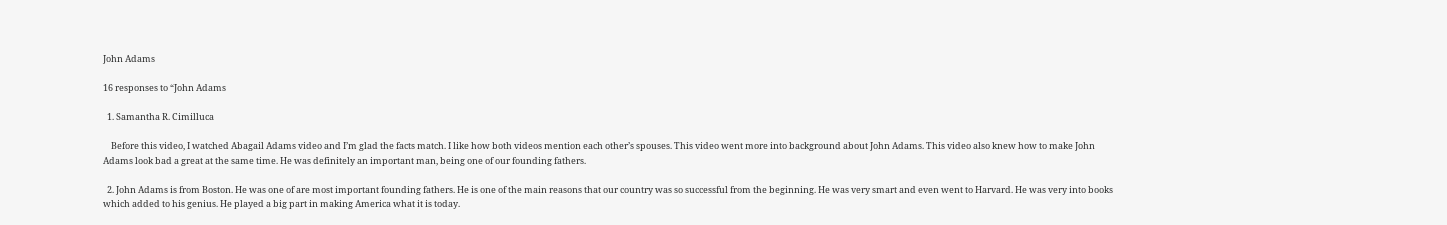John Adams

16 responses to “John Adams

  1. Samantha R. Cimilluca

    Before this video, I watched Abagail Adams video and I’m glad the facts match. I like how both videos mention each other’s spouses. This video went more into background about John Adams. This video also knew how to make John Adams look bad a great at the same time. He was definitely an important man, being one of our founding fathers.

  2. John Adams is from Boston. He was one of are most important founding fathers. He is one of the main reasons that our country was so successful from the beginning. He was very smart and even went to Harvard. He was very into books which added to his genius. He played a big part in making America what it is today.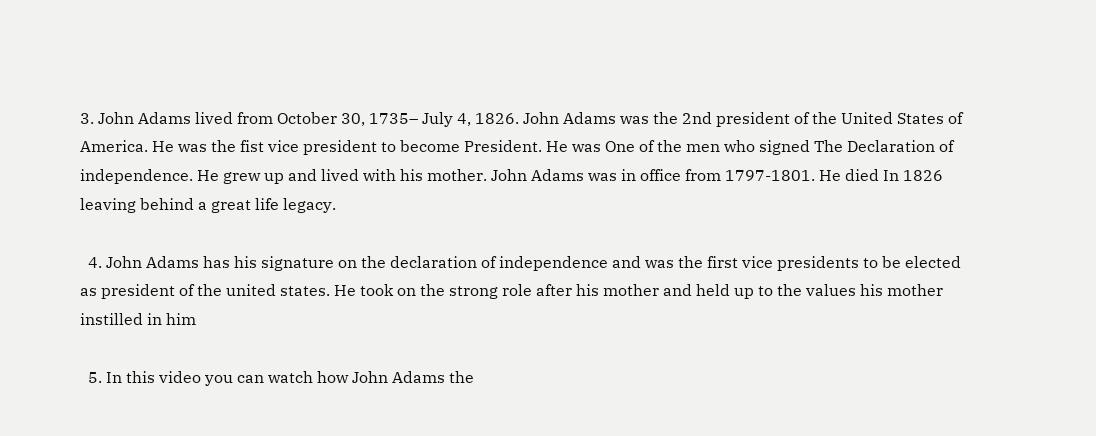3. John Adams lived from October 30, 1735– July 4, 1826. John Adams was the 2nd president of the United States of America. He was the fist vice president to become President. He was One of the men who signed The Declaration of independence. He grew up and lived with his mother. John Adams was in office from 1797-1801. He died In 1826 leaving behind a great life legacy.

  4. John Adams has his signature on the declaration of independence and was the first vice presidents to be elected as president of the united states. He took on the strong role after his mother and held up to the values his mother instilled in him

  5. In this video you can watch how John Adams the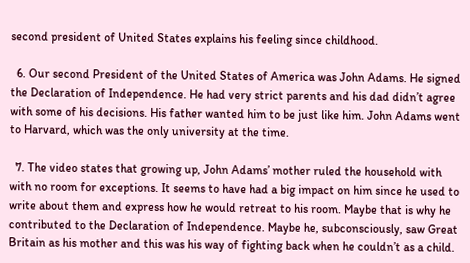second president of United States explains his feeling since childhood.

  6. Our second President of the United States of America was John Adams. He signed the Declaration of Independence. He had very strict parents and his dad didn’t agree with some of his decisions. His father wanted him to be just like him. John Adams went to Harvard, which was the only university at the time.

  7. The video states that growing up, John Adams’ mother ruled the household with with no room for exceptions. It seems to have had a big impact on him since he used to write about them and express how he would retreat to his room. Maybe that is why he contributed to the Declaration of Independence. Maybe he, subconsciously, saw Great Britain as his mother and this was his way of fighting back when he couldn’t as a child.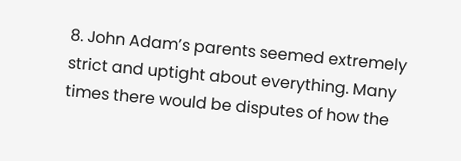8. John Adam’s parents seemed extremely strict and uptight about everything. Many times there would be disputes of how the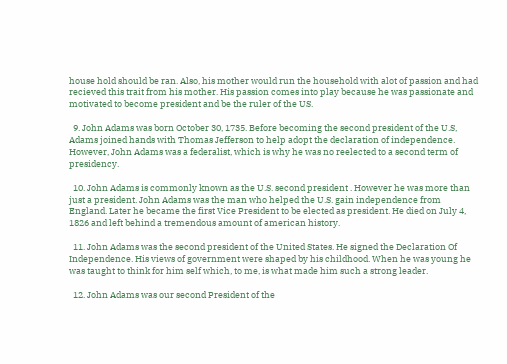house hold should be ran. Also, his mother would run the household with alot of passion and had recieved this trait from his mother. His passion comes into play because he was passionate and motivated to become president and be the ruler of the US.

  9. John Adams was born October 30, 1735. Before becoming the second president of the U.S, Adams joined hands with Thomas Jefferson to help adopt the declaration of independence. However, John Adams was a federalist, which is why he was no reelected to a second term of presidency.

  10. John Adams is commonly known as the U.S. second president . However he was more than just a president. John Adams was the man who helped the U.S. gain independence from England. Later he became the first Vice President to be elected as president. He died on July 4, 1826 and left behind a tremendous amount of american history.

  11. John Adams was the second president of the United States. He signed the Declaration Of Independence. His views of government were shaped by his childhood. When he was young he was taught to think for him self which, to me, is what made him such a strong leader.

  12. John Adams was our second President of the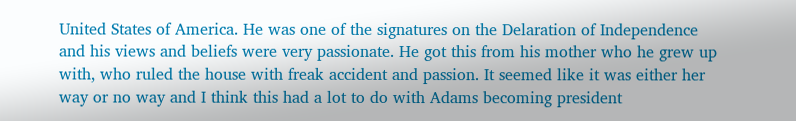United States of America. He was one of the signatures on the Delaration of Independence and his views and beliefs were very passionate. He got this from his mother who he grew up with, who ruled the house with freak accident and passion. It seemed like it was either her way or no way and I think this had a lot to do with Adams becoming president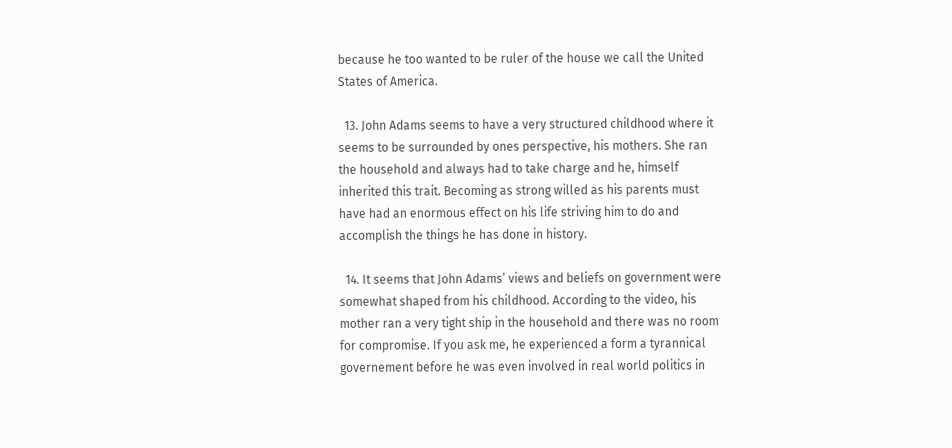because he too wanted to be ruler of the house we call the United States of America.

  13. John Adams seems to have a very structured childhood where it seems to be surrounded by ones perspective, his mothers. She ran the household and always had to take charge and he, himself inherited this trait. Becoming as strong willed as his parents must have had an enormous effect on his life striving him to do and accomplish the things he has done in history.

  14. It seems that John Adams’ views and beliefs on government were somewhat shaped from his childhood. According to the video, his mother ran a very tight ship in the household and there was no room for compromise. If you ask me, he experienced a form a tyrannical governement before he was even involved in real world politics in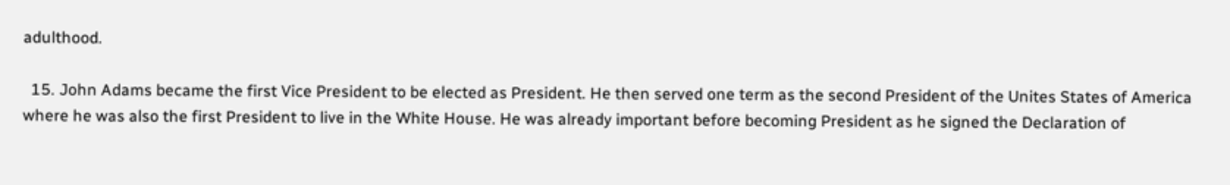adulthood.

  15. John Adams became the first Vice President to be elected as President. He then served one term as the second President of the Unites States of America where he was also the first President to live in the White House. He was already important before becoming President as he signed the Declaration of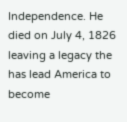Independence. He died on July 4, 1826 leaving a legacy the has lead America to become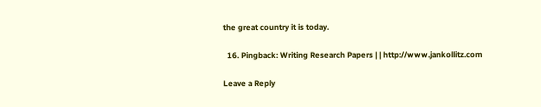the great country it is today.

  16. Pingback: Writing Research Papers | | http://www.jankollitz.com

Leave a Reply